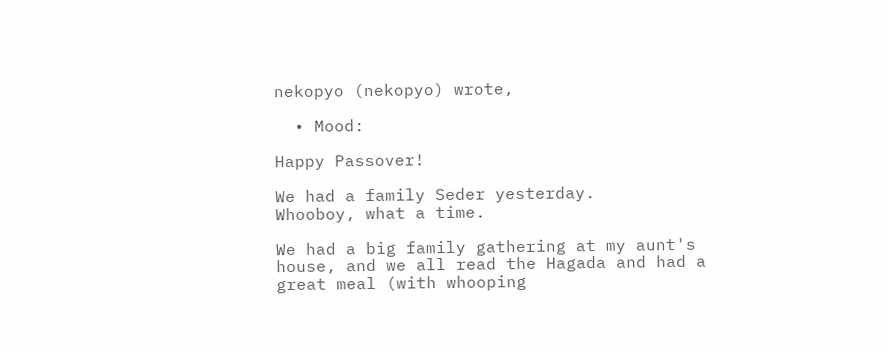nekopyo (nekopyo) wrote,

  • Mood:

Happy Passover!

We had a family Seder yesterday.
Whooboy, what a time.

We had a big family gathering at my aunt's house, and we all read the Hagada and had a great meal (with whooping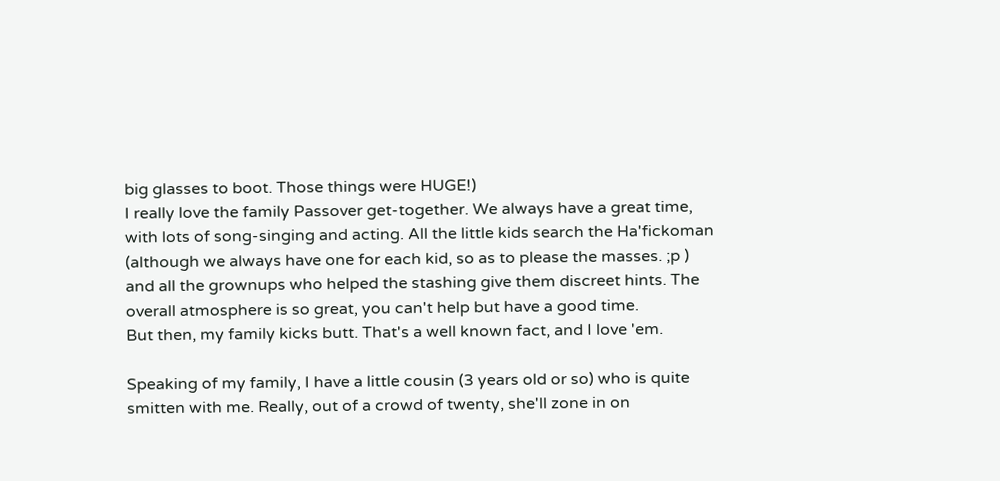big glasses to boot. Those things were HUGE!)
I really love the family Passover get-together. We always have a great time, with lots of song-singing and acting. All the little kids search the Ha'fickoman (although we always have one for each kid, so as to please the masses. ;p ) and all the grownups who helped the stashing give them discreet hints. The overall atmosphere is so great, you can't help but have a good time.
But then, my family kicks butt. That's a well known fact, and I love 'em.

Speaking of my family, I have a little cousin (3 years old or so) who is quite smitten with me. Really, out of a crowd of twenty, she'll zone in on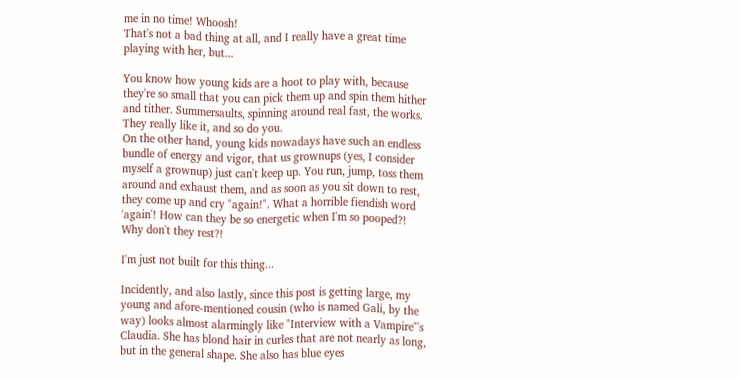me in no time! Whoosh!
That's not a bad thing at all, and I really have a great time playing with her, but...

You know how young kids are a hoot to play with, because they're so small that you can pick them up and spin them hither and tither. Summersaults, spinning around real fast, the works. They really like it, and so do you.
On the other hand, young kids nowadays have such an endless bundle of energy and vigor, that us grownups (yes, I consider myself a grownup) just can't keep up. You run, jump, toss them around and exhaust them, and as soon as you sit down to rest, they come up and cry "again!". What a horrible fiendish word 'again'! How can they be so energetic when I'm so pooped?! Why don't they rest?!

I'm just not built for this thing...

Incidently, and also lastly, since this post is getting large, my young and afore-mentioned cousin (who is named Gali, by the way) looks almost alarmingly like "Interview with a Vampire"'s Claudia. She has blond hair in curles that are not nearly as long, but in the general shape. She also has blue eyes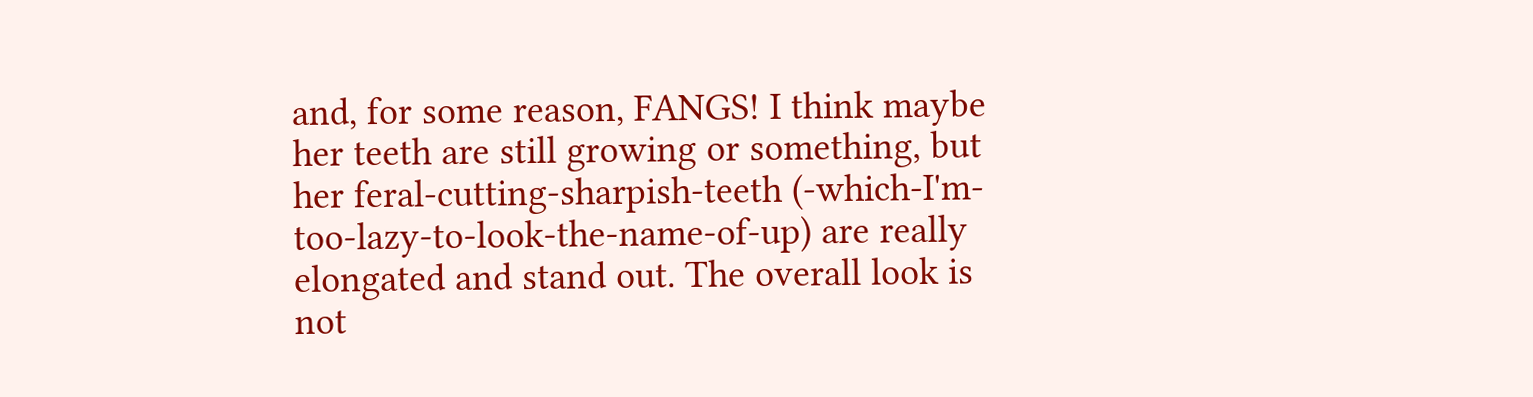and, for some reason, FANGS! I think maybe her teeth are still growing or something, but her feral-cutting-sharpish-teeth (-which-I'm-too-lazy-to-look-the-name-of-up) are really elongated and stand out. The overall look is not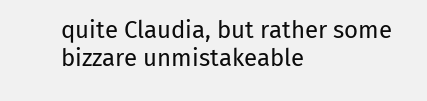quite Claudia, but rather some bizzare unmistakeable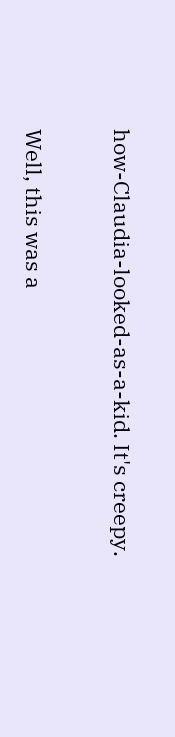how-Claudia-looked-as-a-kid. It's creepy.

Well, this was a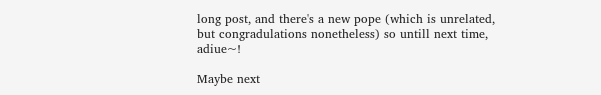long post, and there's a new pope (which is unrelated, but congradulations nonetheless) so untill next time, adiue~!

Maybe next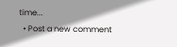time...
  • Post a new comment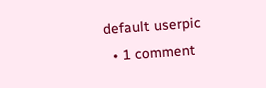default userpic
  • 1 comment